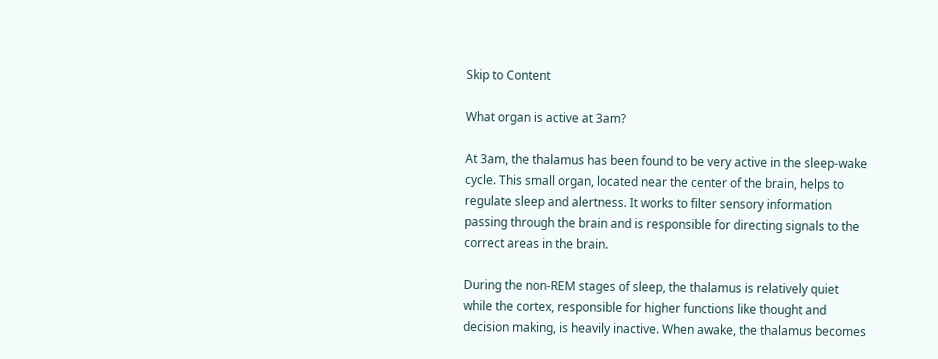Skip to Content

What organ is active at 3am?

At 3am, the thalamus has been found to be very active in the sleep-wake cycle. This small organ, located near the center of the brain, helps to regulate sleep and alertness. It works to filter sensory information passing through the brain and is responsible for directing signals to the correct areas in the brain.

During the non-REM stages of sleep, the thalamus is relatively quiet while the cortex, responsible for higher functions like thought and decision making, is heavily inactive. When awake, the thalamus becomes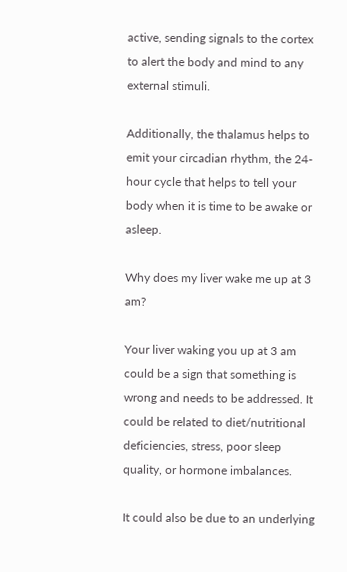active, sending signals to the cortex to alert the body and mind to any external stimuli.

Additionally, the thalamus helps to emit your circadian rhythm, the 24-hour cycle that helps to tell your body when it is time to be awake or asleep.

Why does my liver wake me up at 3 am?

Your liver waking you up at 3 am could be a sign that something is wrong and needs to be addressed. It could be related to diet/nutritional deficiencies, stress, poor sleep quality, or hormone imbalances.

It could also be due to an underlying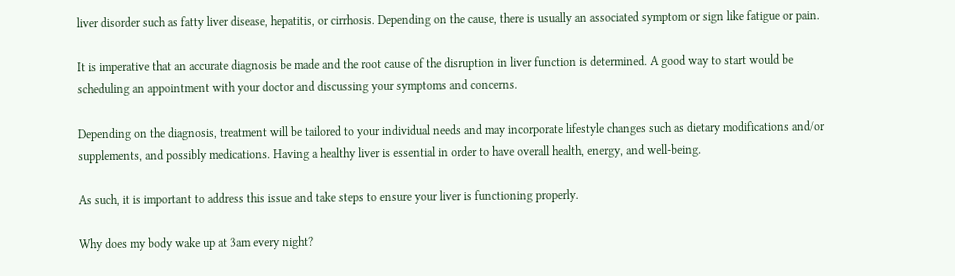liver disorder such as fatty liver disease, hepatitis, or cirrhosis. Depending on the cause, there is usually an associated symptom or sign like fatigue or pain.

It is imperative that an accurate diagnosis be made and the root cause of the disruption in liver function is determined. A good way to start would be scheduling an appointment with your doctor and discussing your symptoms and concerns.

Depending on the diagnosis, treatment will be tailored to your individual needs and may incorporate lifestyle changes such as dietary modifications and/or supplements, and possibly medications. Having a healthy liver is essential in order to have overall health, energy, and well-being.

As such, it is important to address this issue and take steps to ensure your liver is functioning properly.

Why does my body wake up at 3am every night?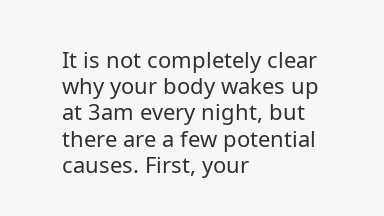It is not completely clear why your body wakes up at 3am every night, but there are a few potential causes. First, your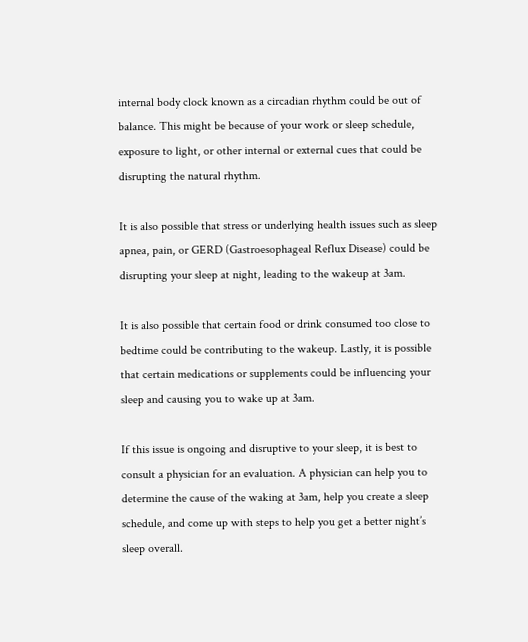internal body clock known as a circadian rhythm could be out of balance. This might be because of your work or sleep schedule, exposure to light, or other internal or external cues that could be disrupting the natural rhythm.

It is also possible that stress or underlying health issues such as sleep apnea, pain, or GERD (Gastroesophageal Reflux Disease) could be disrupting your sleep at night, leading to the wakeup at 3am.

It is also possible that certain food or drink consumed too close to bedtime could be contributing to the wakeup. Lastly, it is possible that certain medications or supplements could be influencing your sleep and causing you to wake up at 3am.

If this issue is ongoing and disruptive to your sleep, it is best to consult a physician for an evaluation. A physician can help you to determine the cause of the waking at 3am, help you create a sleep schedule, and come up with steps to help you get a better night’s sleep overall.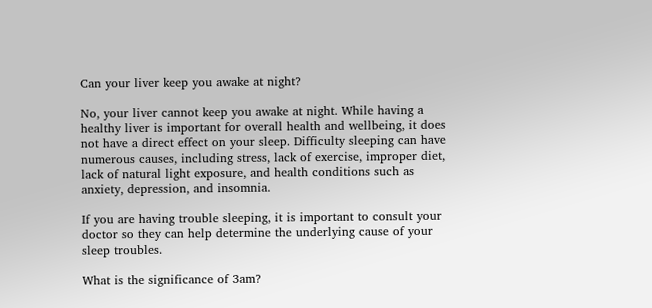Can your liver keep you awake at night?

No, your liver cannot keep you awake at night. While having a healthy liver is important for overall health and wellbeing, it does not have a direct effect on your sleep. Difficulty sleeping can have numerous causes, including stress, lack of exercise, improper diet, lack of natural light exposure, and health conditions such as anxiety, depression, and insomnia.

If you are having trouble sleeping, it is important to consult your doctor so they can help determine the underlying cause of your sleep troubles.

What is the significance of 3am?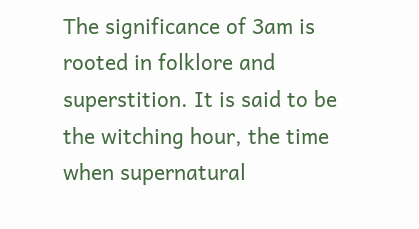The significance of 3am is rooted in folklore and superstition. It is said to be the witching hour, the time when supernatural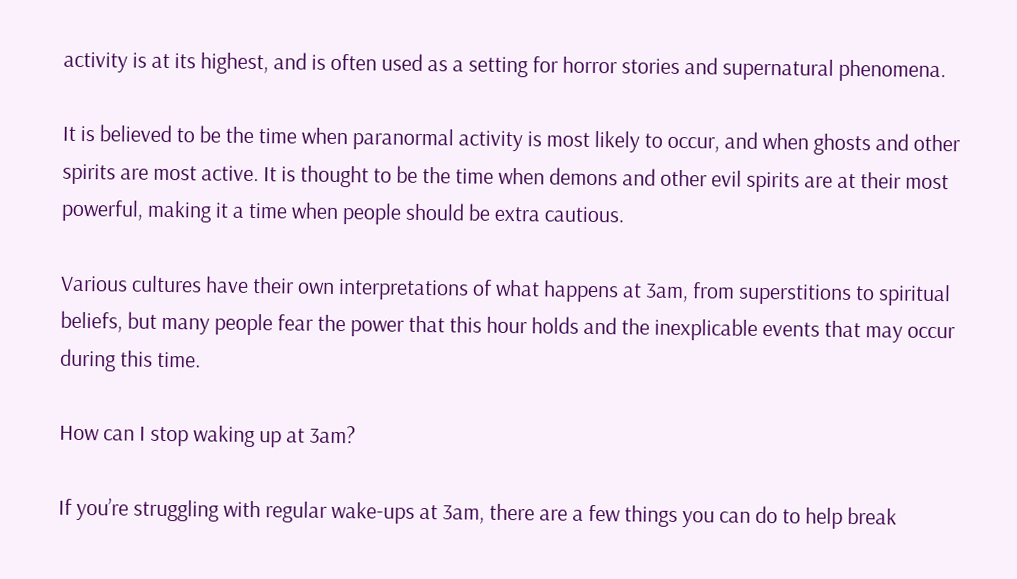activity is at its highest, and is often used as a setting for horror stories and supernatural phenomena.

It is believed to be the time when paranormal activity is most likely to occur, and when ghosts and other spirits are most active. It is thought to be the time when demons and other evil spirits are at their most powerful, making it a time when people should be extra cautious.

Various cultures have their own interpretations of what happens at 3am, from superstitions to spiritual beliefs, but many people fear the power that this hour holds and the inexplicable events that may occur during this time.

How can I stop waking up at 3am?

If you’re struggling with regular wake-ups at 3am, there are a few things you can do to help break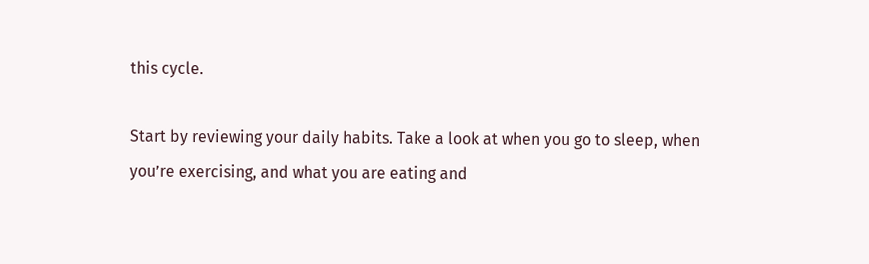this cycle.

Start by reviewing your daily habits. Take a look at when you go to sleep, when you’re exercising, and what you are eating and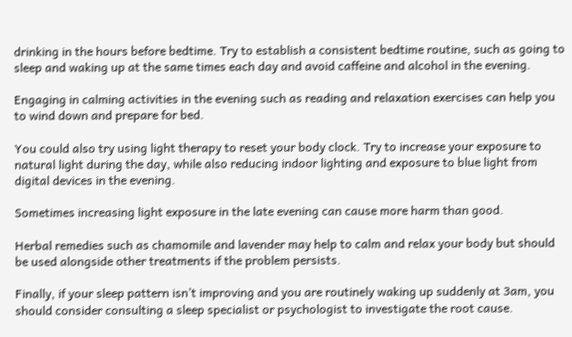drinking in the hours before bedtime. Try to establish a consistent bedtime routine, such as going to sleep and waking up at the same times each day and avoid caffeine and alcohol in the evening.

Engaging in calming activities in the evening such as reading and relaxation exercises can help you to wind down and prepare for bed.

You could also try using light therapy to reset your body clock. Try to increase your exposure to natural light during the day, while also reducing indoor lighting and exposure to blue light from digital devices in the evening.

Sometimes increasing light exposure in the late evening can cause more harm than good.

Herbal remedies such as chamomile and lavender may help to calm and relax your body but should be used alongside other treatments if the problem persists.

Finally, if your sleep pattern isn’t improving and you are routinely waking up suddenly at 3am, you should consider consulting a sleep specialist or psychologist to investigate the root cause.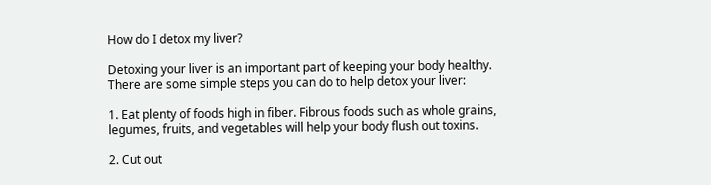How do I detox my liver?

Detoxing your liver is an important part of keeping your body healthy. There are some simple steps you can do to help detox your liver:

1. Eat plenty of foods high in fiber. Fibrous foods such as whole grains, legumes, fruits, and vegetables will help your body flush out toxins.

2. Cut out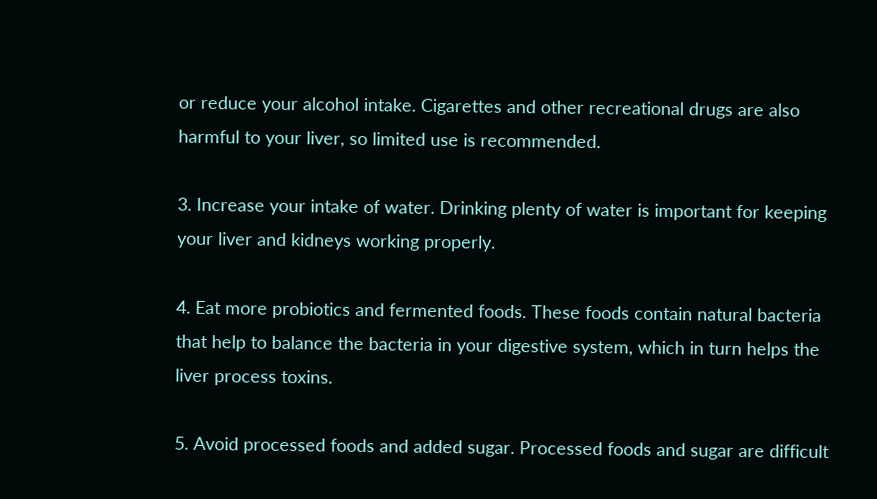or reduce your alcohol intake. Cigarettes and other recreational drugs are also harmful to your liver, so limited use is recommended.

3. Increase your intake of water. Drinking plenty of water is important for keeping your liver and kidneys working properly.

4. Eat more probiotics and fermented foods. These foods contain natural bacteria that help to balance the bacteria in your digestive system, which in turn helps the liver process toxins.

5. Avoid processed foods and added sugar. Processed foods and sugar are difficult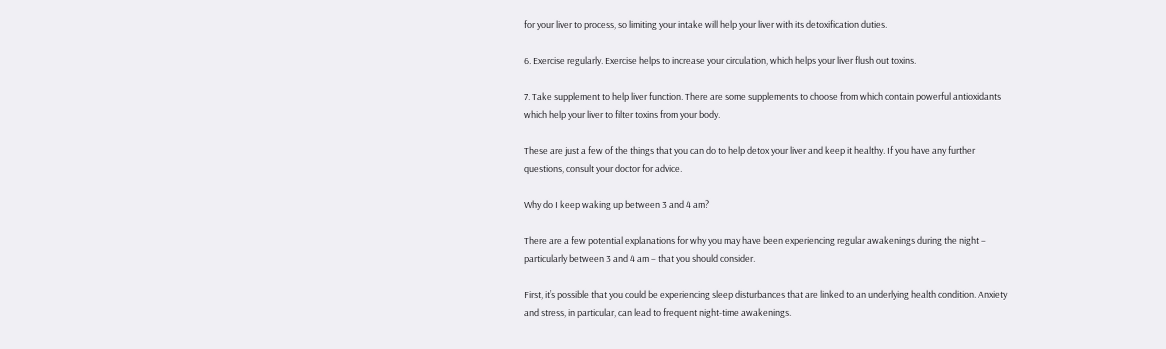for your liver to process, so limiting your intake will help your liver with its detoxification duties.

6. Exercise regularly. Exercise helps to increase your circulation, which helps your liver flush out toxins.

7. Take supplement to help liver function. There are some supplements to choose from which contain powerful antioxidants which help your liver to filter toxins from your body.

These are just a few of the things that you can do to help detox your liver and keep it healthy. If you have any further questions, consult your doctor for advice.

Why do I keep waking up between 3 and 4 am?

There are a few potential explanations for why you may have been experiencing regular awakenings during the night – particularly between 3 and 4 am – that you should consider.

First, it’s possible that you could be experiencing sleep disturbances that are linked to an underlying health condition. Anxiety and stress, in particular, can lead to frequent night-time awakenings.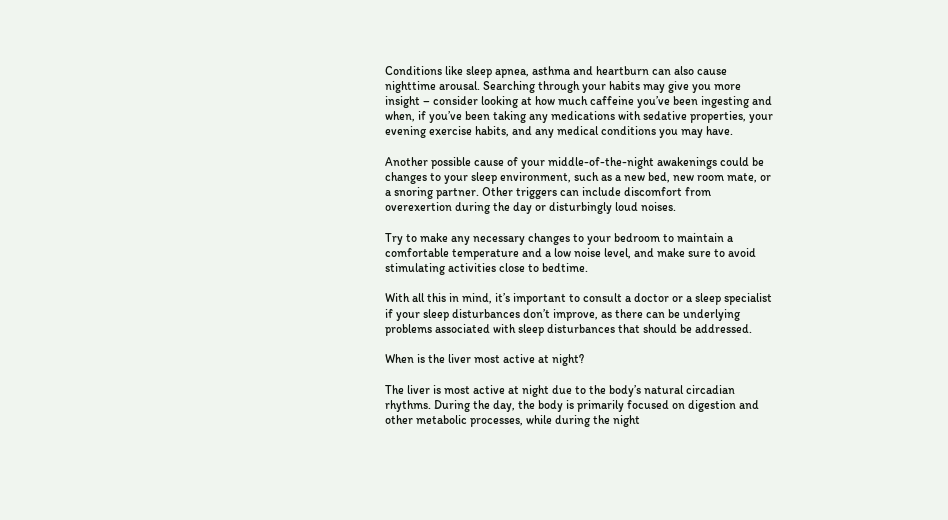Conditions like sleep apnea, asthma and heartburn can also cause nighttime arousal. Searching through your habits may give you more insight – consider looking at how much caffeine you’ve been ingesting and when, if you’ve been taking any medications with sedative properties, your evening exercise habits, and any medical conditions you may have.

Another possible cause of your middle-of-the-night awakenings could be changes to your sleep environment, such as a new bed, new room mate, or a snoring partner. Other triggers can include discomfort from overexertion during the day or disturbingly loud noises.

Try to make any necessary changes to your bedroom to maintain a comfortable temperature and a low noise level, and make sure to avoid stimulating activities close to bedtime.

With all this in mind, it’s important to consult a doctor or a sleep specialist if your sleep disturbances don’t improve, as there can be underlying problems associated with sleep disturbances that should be addressed.

When is the liver most active at night?

The liver is most active at night due to the body’s natural circadian rhythms. During the day, the body is primarily focused on digestion and other metabolic processes, while during the night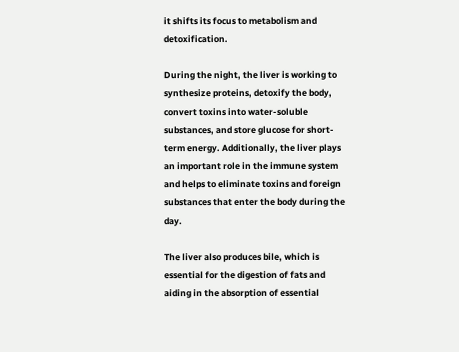it shifts its focus to metabolism and detoxification.

During the night, the liver is working to synthesize proteins, detoxify the body, convert toxins into water-soluble substances, and store glucose for short-term energy. Additionally, the liver plays an important role in the immune system and helps to eliminate toxins and foreign substances that enter the body during the day.

The liver also produces bile, which is essential for the digestion of fats and aiding in the absorption of essential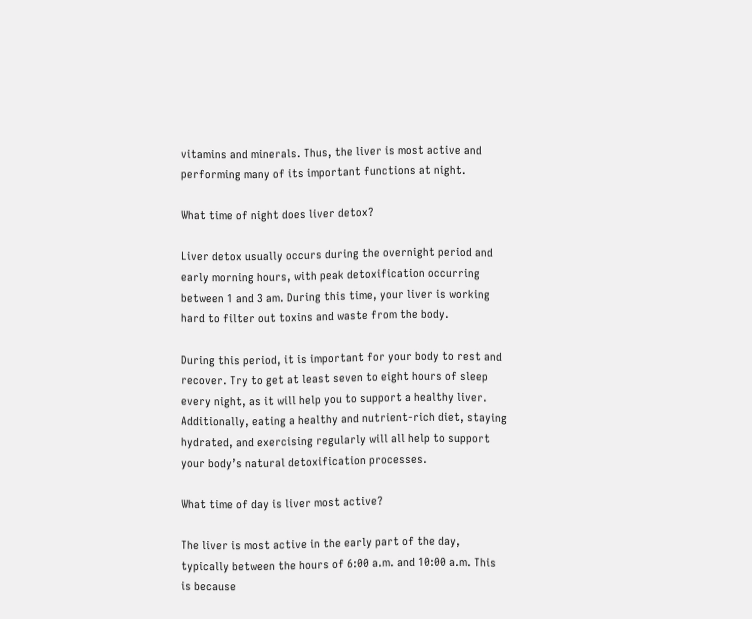vitamins and minerals. Thus, the liver is most active and performing many of its important functions at night.

What time of night does liver detox?

Liver detox usually occurs during the overnight period and early morning hours, with peak detoxification occurring between 1 and 3 am. During this time, your liver is working hard to filter out toxins and waste from the body.

During this period, it is important for your body to rest and recover. Try to get at least seven to eight hours of sleep every night, as it will help you to support a healthy liver. Additionally, eating a healthy and nutrient-rich diet, staying hydrated, and exercising regularly will all help to support your body’s natural detoxification processes.

What time of day is liver most active?

The liver is most active in the early part of the day, typically between the hours of 6:00 a.m. and 10:00 a.m. This is because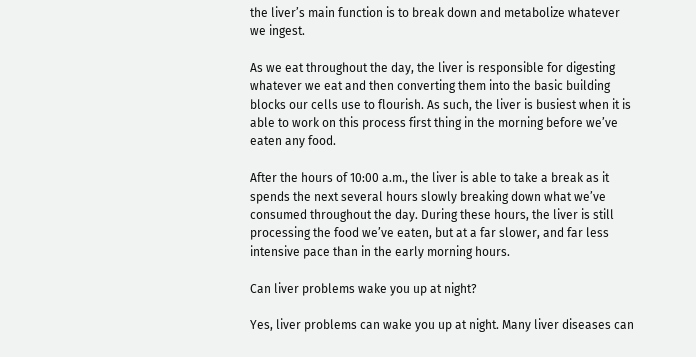the liver’s main function is to break down and metabolize whatever we ingest.

As we eat throughout the day, the liver is responsible for digesting whatever we eat and then converting them into the basic building blocks our cells use to flourish. As such, the liver is busiest when it is able to work on this process first thing in the morning before we’ve eaten any food.

After the hours of 10:00 a.m., the liver is able to take a break as it spends the next several hours slowly breaking down what we’ve consumed throughout the day. During these hours, the liver is still processing the food we’ve eaten, but at a far slower, and far less intensive pace than in the early morning hours.

Can liver problems wake you up at night?

Yes, liver problems can wake you up at night. Many liver diseases can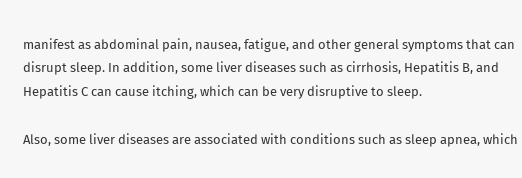manifest as abdominal pain, nausea, fatigue, and other general symptoms that can disrupt sleep. In addition, some liver diseases such as cirrhosis, Hepatitis B, and Hepatitis C can cause itching, which can be very disruptive to sleep.

Also, some liver diseases are associated with conditions such as sleep apnea, which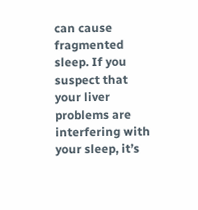can cause fragmented sleep. If you suspect that your liver problems are interfering with your sleep, it’s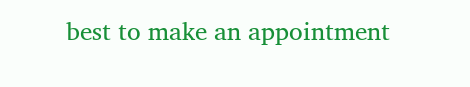best to make an appointment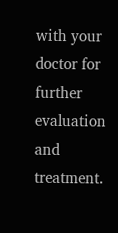with your doctor for further evaluation and treatment.